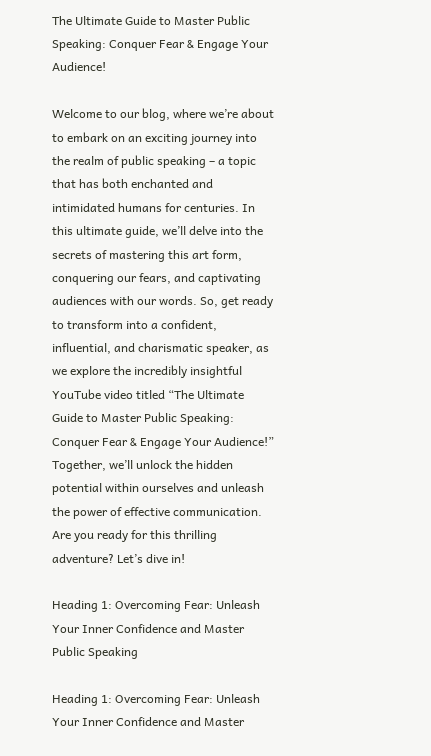The Ultimate Guide to Master Public Speaking: Conquer Fear & Engage Your Audience!

Welcome to our blog, where we’re about to embark on an exciting journey into the realm of public speaking – a topic that has both enchanted and intimidated humans for centuries. In this ultimate guide, we’ll delve into the secrets of mastering this art form, conquering our fears, and captivating audiences with our words. So, get ready to transform into a confident, influential, and charismatic speaker, as we explore the incredibly insightful YouTube video titled “The Ultimate Guide to Master Public Speaking: Conquer Fear & Engage Your Audience!” Together, we’ll unlock the hidden potential within ourselves and unleash the power of effective communication. Are you ready for this thrilling adventure? Let’s dive in!

Heading 1: Overcoming Fear: Unleash Your Inner Confidence and Master Public Speaking

Heading 1: Overcoming Fear: Unleash Your Inner Confidence and Master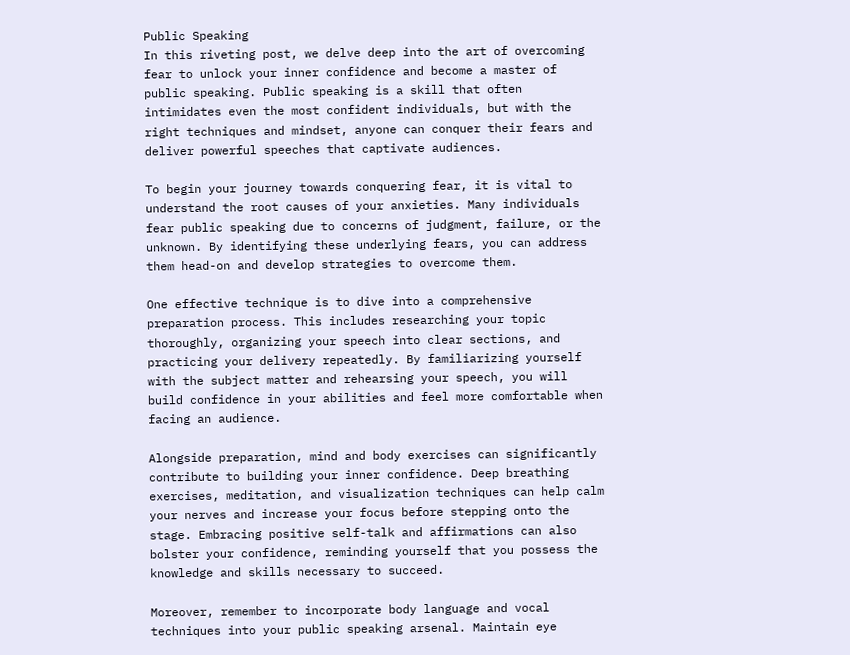Public Speaking
In this riveting post, we delve deep into the art of overcoming fear to unlock your inner confidence and become a master of public speaking. Public speaking is a skill that often intimidates even the most confident individuals, but with the right techniques and mindset, anyone can conquer their fears and deliver powerful speeches that captivate audiences.

To begin your journey towards conquering fear, it is vital to understand the root causes of your anxieties. Many individuals fear public speaking due to concerns of judgment, failure, or the unknown. By identifying these underlying fears, you can address them head-on and develop strategies to overcome them.

One effective technique is to dive into a comprehensive preparation process. This includes researching your topic thoroughly, organizing your speech into clear sections, and practicing your delivery repeatedly. By familiarizing yourself with the subject matter and rehearsing your speech, you will build confidence in your abilities and feel more comfortable when facing an audience.

Alongside preparation, mind and body exercises can significantly contribute to building your inner confidence. Deep breathing exercises, meditation, and visualization techniques can help calm your nerves and increase your focus before stepping onto the stage. Embracing positive self-talk and affirmations can also bolster your confidence, reminding yourself that you possess the knowledge and skills necessary to succeed.

Moreover, remember to incorporate body language and vocal techniques into your public speaking arsenal. Maintain eye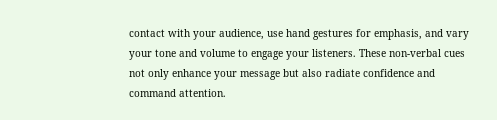contact with your audience, use hand gestures for emphasis, and vary your tone and volume to engage your listeners. These non-verbal cues not only enhance your message but also radiate confidence and command attention.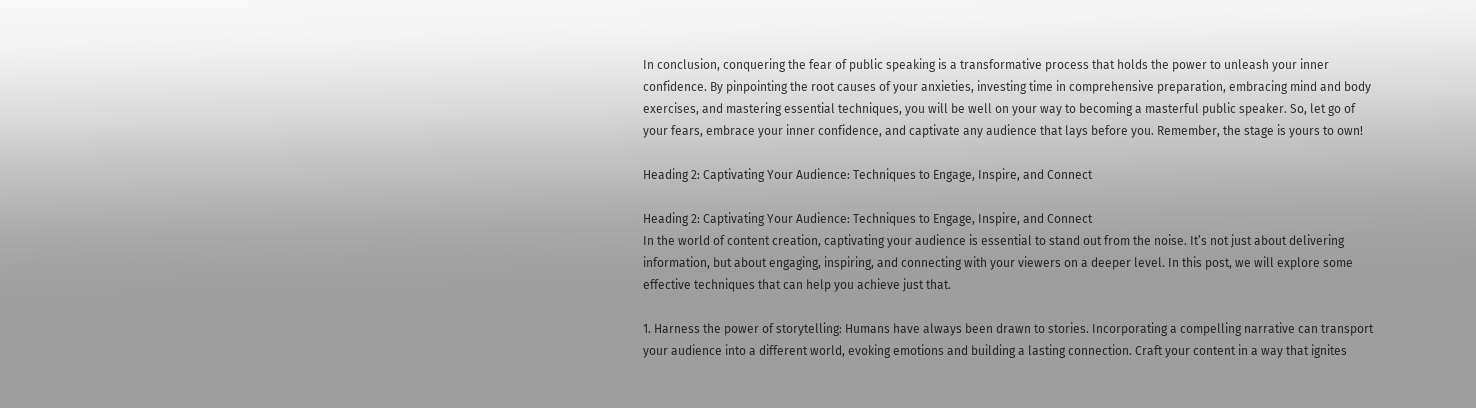In conclusion, conquering the fear of public speaking is a transformative process that holds the power to unleash your inner confidence. By pinpointing the root causes of your anxieties, investing time in comprehensive preparation, embracing mind and body exercises, and mastering essential techniques, you will be well on your way to becoming a masterful public speaker. So, let go of your fears, embrace your inner confidence, and captivate any audience that lays before you. Remember, the stage is yours to own!

Heading 2: Captivating Your Audience: Techniques to Engage, Inspire, and Connect

Heading 2: Captivating Your Audience: Techniques to Engage, Inspire, and Connect
In the world of content creation, captivating your audience is essential to stand out from the noise. It’s not just about delivering information, but about engaging, inspiring, and connecting with your viewers on a deeper level. In this post, we will explore some effective techniques that can help you achieve just that.

1. Harness the power of storytelling: Humans have always been drawn to stories. Incorporating a compelling narrative can transport your audience into a different world, evoking emotions and building a lasting connection. Craft your content in a way that ignites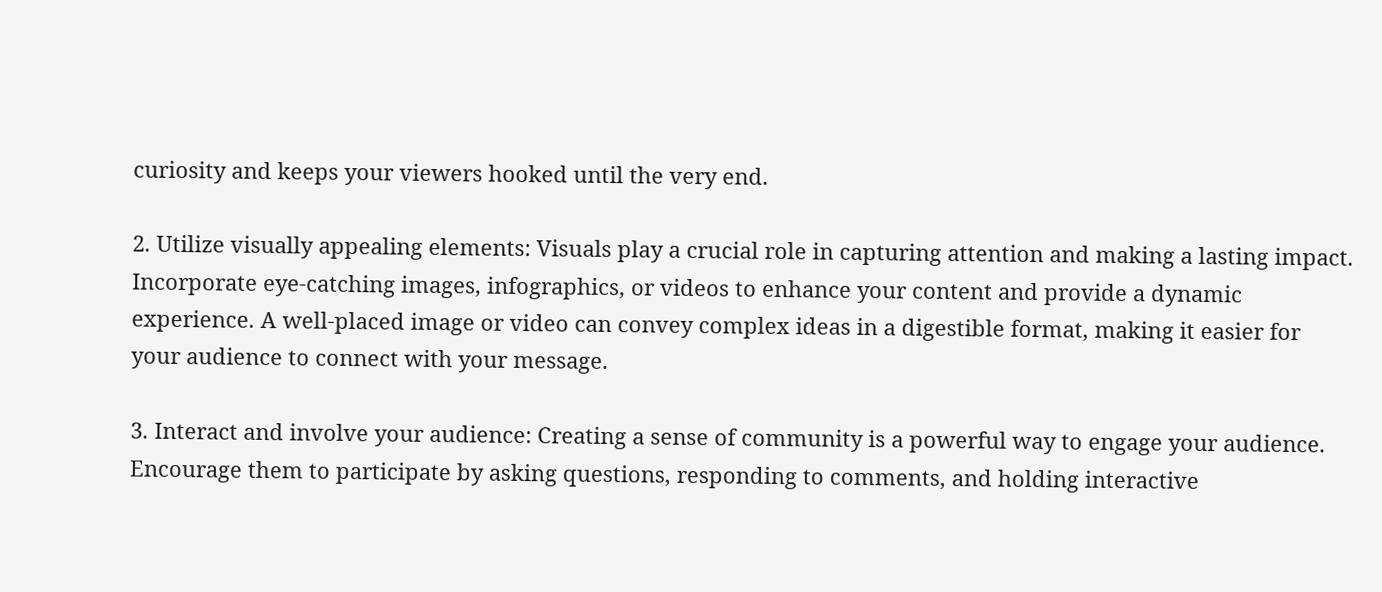curiosity and keeps your viewers hooked until the very end.

2. Utilize visually appealing elements: Visuals play a crucial role in capturing attention and making a lasting impact. Incorporate eye-catching images, infographics, or videos to enhance your content and provide a dynamic experience. A well-placed image or video can convey complex ideas in a digestible format, making it easier for your audience to connect with your message.

3. Interact and involve your audience: Creating a sense of community is a powerful way to engage your audience. Encourage them to participate by asking questions, responding to comments, and holding interactive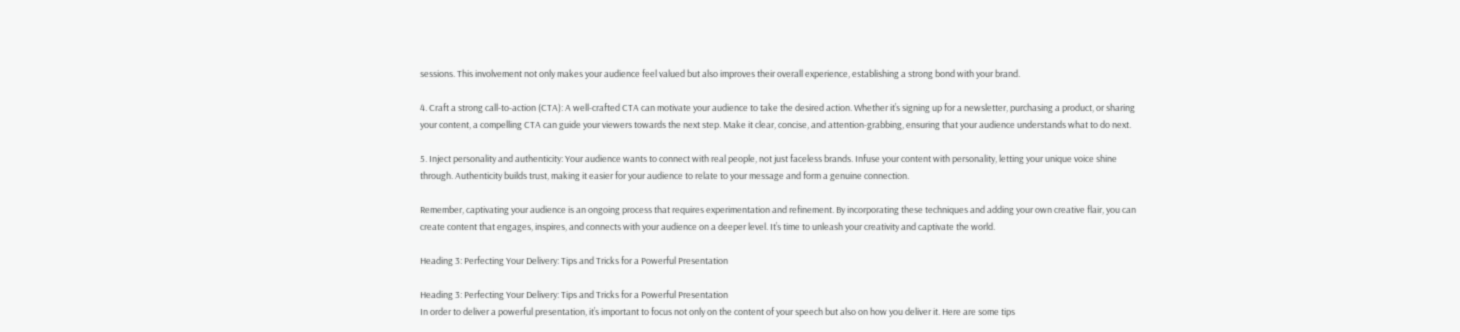sessions. This involvement not only makes your audience feel valued but also improves their overall experience, establishing a strong bond with your brand.

4. Craft a strong call-to-action (CTA): A well-crafted CTA can motivate your audience to take the desired action. Whether it’s signing up for a newsletter, purchasing a product, or sharing your content, a compelling CTA can guide your viewers towards the next step. Make it clear, concise, and attention-grabbing, ensuring that your audience understands what to do next.

5. Inject personality and authenticity: Your audience wants to connect with real people, not just faceless brands. Infuse your content with personality, letting your unique voice shine through. Authenticity builds trust, making it easier for your audience to relate to your message and form a genuine connection.

Remember, captivating your audience is an ongoing process that requires experimentation and refinement. By incorporating these techniques and adding your own creative flair, you can create content that engages, inspires, and connects with your audience on a deeper level. It’s time to unleash your creativity and captivate the world.

Heading 3: Perfecting Your Delivery: Tips and Tricks for a Powerful Presentation

Heading 3: Perfecting Your Delivery: Tips and Tricks for a Powerful Presentation
In order to deliver a powerful presentation, it’s important to focus not only on the content of your speech but also on how you deliver it. Here are some tips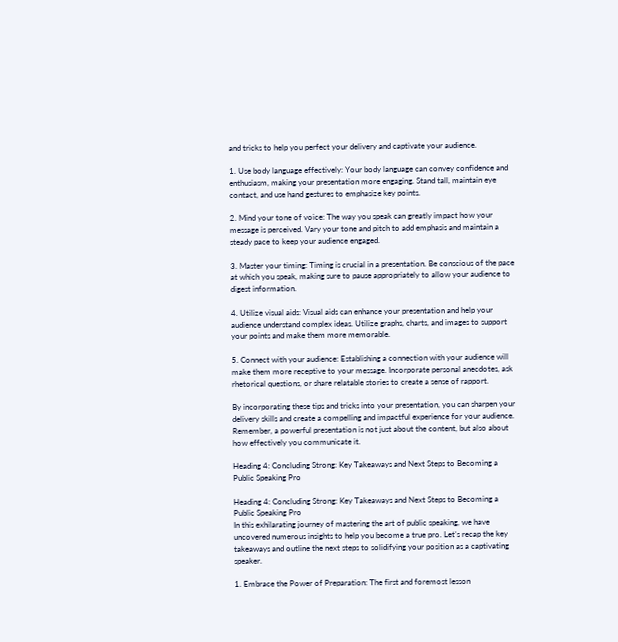and tricks to help you perfect your delivery and captivate your audience.

1. Use body language effectively: Your body language can convey confidence and enthusiasm, making your presentation more engaging. Stand tall, maintain eye contact, and use hand gestures to emphasize key points.

2. Mind your tone of voice: The way you speak can greatly impact how your message is perceived. Vary your tone and pitch to add emphasis and maintain a steady pace to keep your audience engaged.

3. Master your timing: Timing is crucial in a presentation. Be conscious of the pace at which you speak, making sure to pause appropriately to allow your audience to digest information.

4. Utilize visual aids: Visual aids can enhance your presentation and help your audience understand complex ideas. Utilize graphs, charts, and images to support your points and make them more memorable.

5. Connect with your audience: Establishing a connection with your audience will make them more receptive to your message. Incorporate personal anecdotes, ask rhetorical questions, or share relatable stories to create a sense of rapport.

By incorporating these tips and tricks into your presentation, you can sharpen your delivery skills and create a compelling and impactful experience for your audience. Remember, a powerful presentation is not just about the content, but also about how effectively you communicate it.

Heading 4: Concluding Strong: Key Takeaways and Next Steps to Becoming a Public Speaking Pro

Heading 4: Concluding Strong: Key Takeaways and Next Steps to Becoming a Public Speaking Pro
In this exhilarating journey of mastering the art of public speaking, we have uncovered numerous insights to help you become a true pro. Let’s recap the key takeaways and outline the next steps to solidifying your position as a captivating speaker.

1. Embrace the Power of Preparation: The first and foremost lesson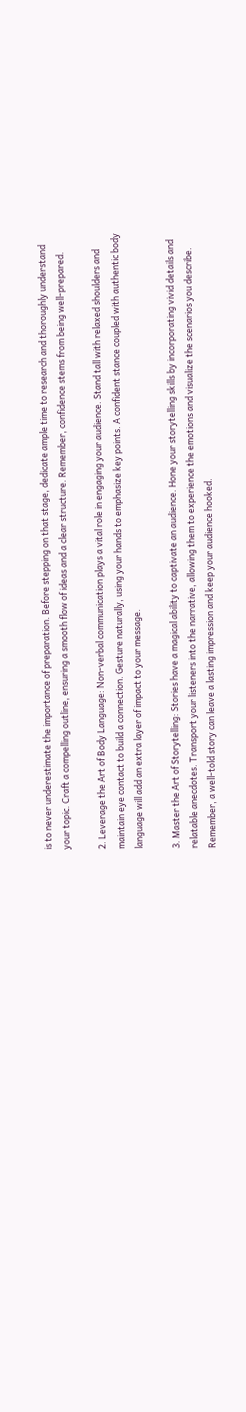is to never underestimate the importance of preparation. Before stepping on that stage, dedicate ample time to research and thoroughly understand your topic. Craft a compelling outline, ensuring a smooth flow of ideas and a clear structure. Remember, confidence stems from being well-prepared.

2. Leverage the Art of Body Language: Non-verbal communication plays a vital role in engaging your audience. Stand tall with relaxed shoulders and maintain eye contact to build a connection. Gesture naturally, using your hands to emphasize key points. A confident stance coupled with authentic body language will add an extra layer of impact to your message.

3. Master the Art of Storytelling: Stories have a magical ability to captivate an audience. Hone your storytelling skills by incorporating vivid details and relatable anecdotes. Transport your listeners into the narrative, allowing them to experience the emotions and visualize the scenarios you describe. Remember, a well-told story can leave a lasting impression and keep your audience hooked.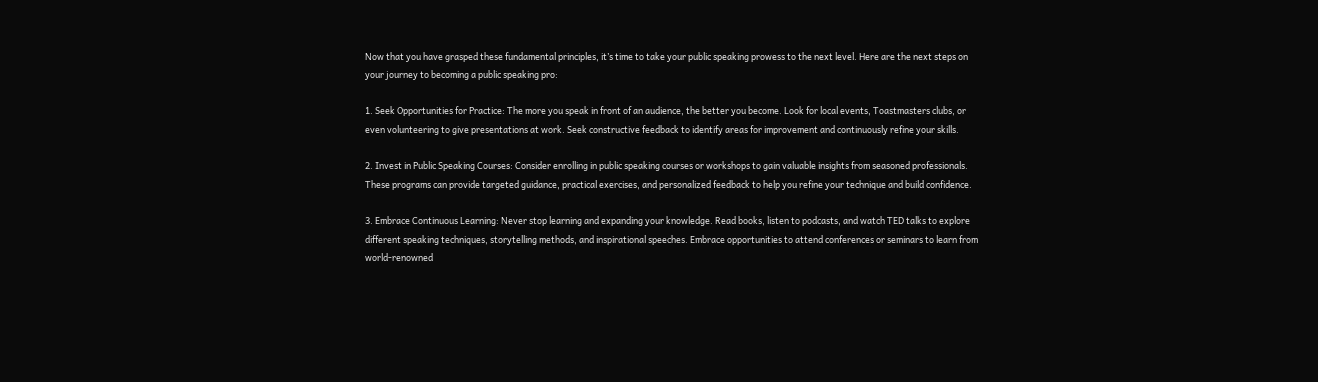Now that you have grasped these fundamental principles, it’s time to take your public speaking prowess to the next level. Here are the next steps on your journey to becoming a public speaking pro:

1. Seek Opportunities for Practice: The more you speak in front of an audience, the better you become. Look for local events, Toastmasters clubs, or even volunteering to give presentations at work. Seek constructive feedback to identify areas for improvement and continuously refine your skills.

2. Invest in Public Speaking Courses: Consider enrolling in public speaking courses or workshops to gain valuable insights from seasoned professionals. These programs can provide targeted guidance, practical exercises, and personalized feedback to help you refine your technique and build confidence.

3. Embrace Continuous Learning: Never stop learning and expanding your knowledge. Read books, listen to podcasts, and watch TED talks to explore different speaking techniques, storytelling methods, and inspirational speeches. Embrace opportunities to attend conferences or seminars to learn from world-renowned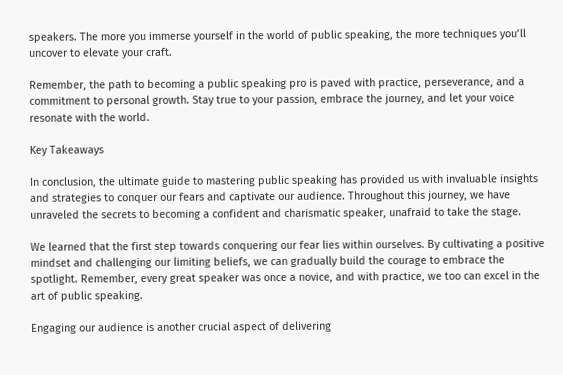speakers. The more you immerse yourself in the world of public speaking, the more techniques you’ll uncover to elevate your craft.

Remember, the path to becoming a public speaking pro is paved with practice, perseverance, and a commitment to personal growth. Stay true to your passion, embrace the journey, and let your voice resonate with the world.

Key Takeaways

In conclusion, the ultimate guide to mastering public speaking has provided us with invaluable insights and strategies to conquer our fears and captivate our audience. Throughout this journey, we have unraveled the secrets to becoming a confident and charismatic speaker, unafraid to take the stage.

We learned that the first step towards conquering our fear lies within ourselves. By cultivating a positive mindset and challenging our limiting beliefs, we can gradually build the courage to embrace the spotlight. Remember, every great speaker was once a novice, and with practice, we too can excel in the art of public speaking.

Engaging our audience is another crucial aspect of delivering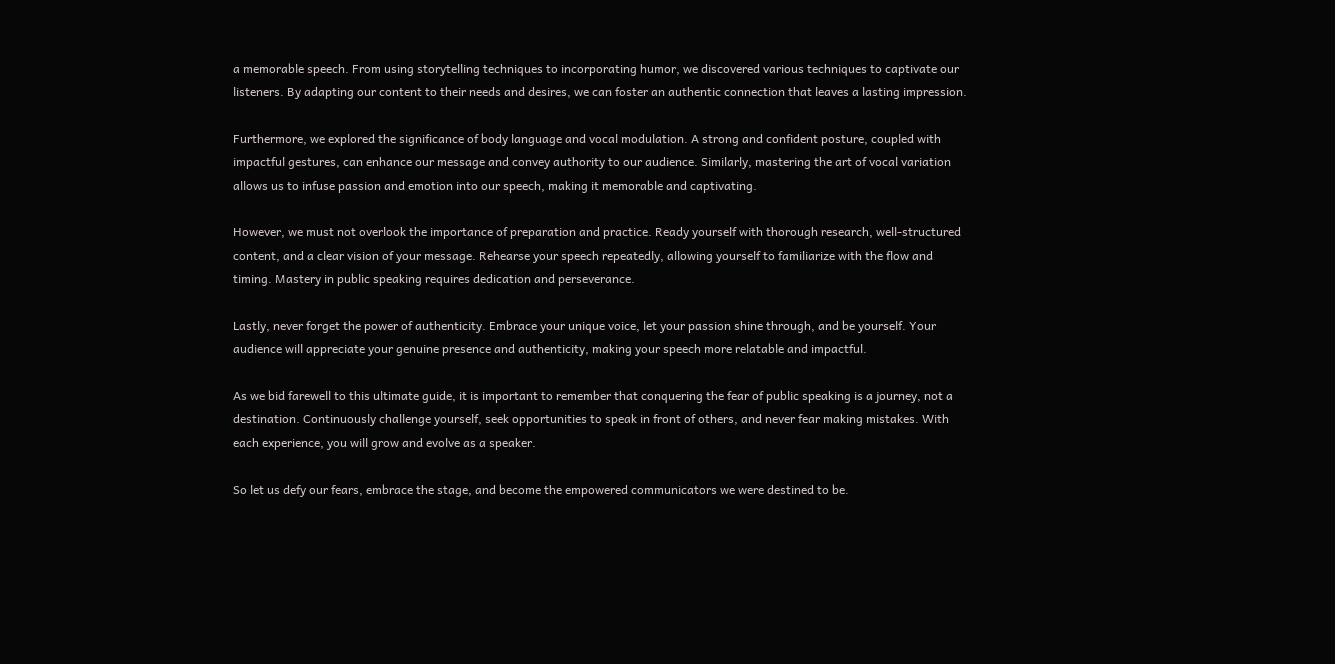a memorable speech. From using storytelling techniques to incorporating humor, we discovered various techniques to captivate our listeners. By adapting our content to their needs and desires, we can foster an authentic connection that leaves a lasting impression.

Furthermore, we explored the significance of body language and vocal modulation. A strong and confident posture, coupled with impactful gestures, can enhance our message and convey authority to our audience. Similarly, mastering the art of vocal variation allows us to infuse passion and emotion into our speech, making it memorable and captivating.

However, we must not overlook the importance of preparation and practice. Ready yourself with thorough research, well-structured content, and a clear vision of your message. Rehearse your speech repeatedly, allowing yourself to familiarize with the flow and timing. Mastery in public speaking requires dedication and perseverance.

Lastly, never forget the power of authenticity. Embrace your unique voice, let your passion shine through, and be yourself. Your audience will appreciate your genuine presence and authenticity, making your speech more relatable and impactful.

As we bid farewell to this ultimate guide, it is important to remember that conquering the fear of public speaking is a journey, not a destination. Continuously challenge yourself, seek opportunities to speak in front of others, and never fear making mistakes. With each experience, you will grow and evolve as a speaker.

So let us defy our fears, embrace the stage, and become the empowered communicators we were destined to be.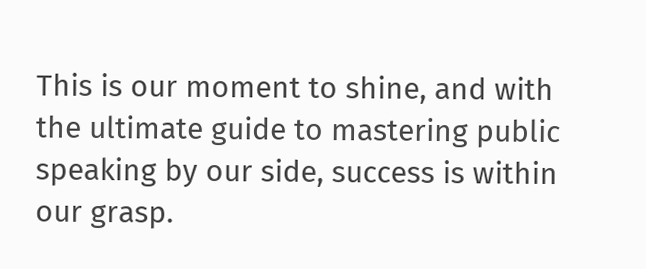This is our moment to shine, and with the ultimate guide to mastering public speaking by our side, success is within our grasp.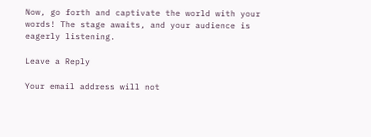Now, go forth and captivate the world with your words! The stage awaits, and your audience is eagerly listening.

Leave a Reply

Your email address will not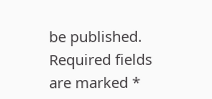be published. Required fields are marked *